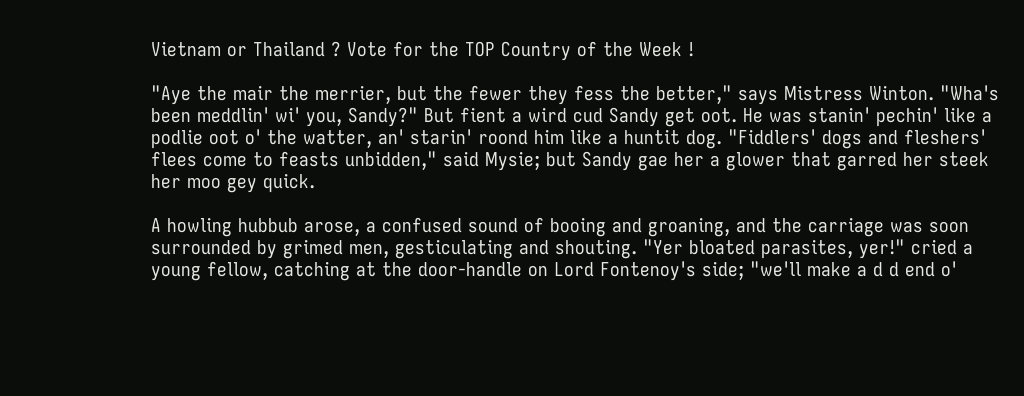Vietnam or Thailand ? Vote for the TOP Country of the Week !

"Aye the mair the merrier, but the fewer they fess the better," says Mistress Winton. "Wha's been meddlin' wi' you, Sandy?" But fient a wird cud Sandy get oot. He was stanin' pechin' like a podlie oot o' the watter, an' starin' roond him like a huntit dog. "Fiddlers' dogs and fleshers' flees come to feasts unbidden," said Mysie; but Sandy gae her a glower that garred her steek her moo gey quick.

A howling hubbub arose, a confused sound of booing and groaning, and the carriage was soon surrounded by grimed men, gesticulating and shouting. "Yer bloated parasites, yer!" cried a young fellow, catching at the door-handle on Lord Fontenoy's side; "we'll make a d d end o'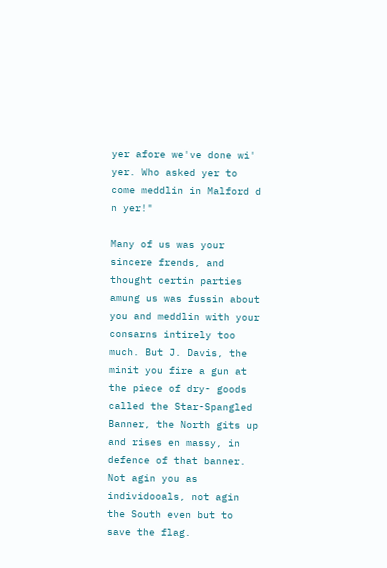yer afore we've done wi' yer. Who asked yer to come meddlin in Malford d n yer!"

Many of us was your sincere frends, and thought certin parties amung us was fussin about you and meddlin with your consarns intirely too much. But J. Davis, the minit you fire a gun at the piece of dry- goods called the Star-Spangled Banner, the North gits up and rises en massy, in defence of that banner. Not agin you as individooals, not agin the South even but to save the flag.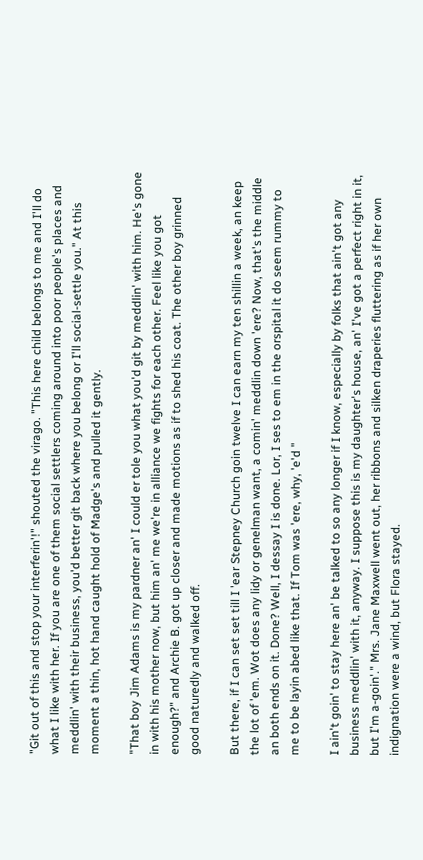"Git out of this and stop your interferin'!" shouted the virago. "This here child belongs to me and I'll do what I like with her. If you are one of them social settlers coming around into poor people's places and meddlin' with their business, you'd better git back where you belong or I'll social-settle you." At this moment a thin, hot hand caught hold of Madge's and pulled it gently.

"That boy Jim Adams is my pardner an' I could er tole you what you'd git by meddlin' with him. He's gone in with his mother now, but him an' me we're in alliance we fights for each other. Feel like you got enough?" and Archie B. got up closer and made motions as if to shed his coat. The other boy grinned good naturedly and walked off.

But there, if I can set set till I 'ear Stepney Church goin twelve I can earn my ten shillin a week, an keep the lot of 'em. Wot does any lidy or genelman want, a comin' meddlin down 'ere? Now, that's the middle an both ends on it. Done? Well, I dessay I is done. Lor, I ses to em in the orspital it do seem rummy to me to be layin abed like that. If Tom was 'ere, why, 'e'd "

I ain't goin' to stay here an' be talked to so any longer if I know, especially by folks that ain't got any business meddlin' with it, anyway. I suppose this is my daughter's house, an' I've got a perfect right in it, but I'm a-goin'." Mrs. Jane Maxwell went out, her ribbons and silken draperies fluttering as if her own indignation were a wind, but Flora stayed.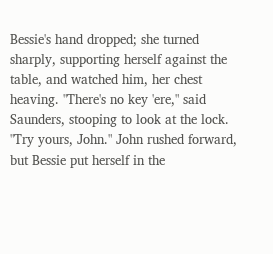Bessie's hand dropped; she turned sharply, supporting herself against the table, and watched him, her chest heaving. "There's no key 'ere," said Saunders, stooping to look at the lock. "Try yours, John." John rushed forward, but Bessie put herself in the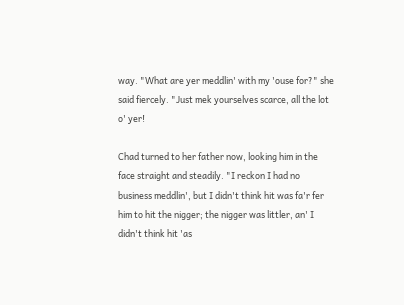way. "What are yer meddlin' with my 'ouse for?" she said fiercely. "Just mek yourselves scarce, all the lot o' yer!

Chad turned to her father now, looking him in the face straight and steadily. "I reckon I had no business meddlin', but I didn't think hit was fa'r fer him to hit the nigger; the nigger was littler, an' I didn't think hit 'as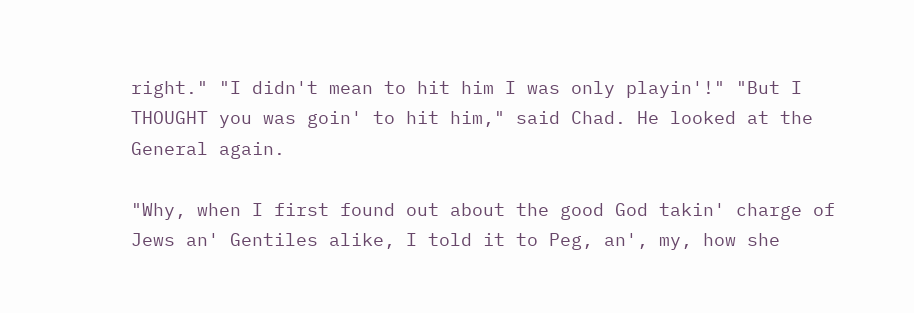right." "I didn't mean to hit him I was only playin'!" "But I THOUGHT you was goin' to hit him," said Chad. He looked at the General again.

"Why, when I first found out about the good God takin' charge of Jews an' Gentiles alike, I told it to Peg, an', my, how she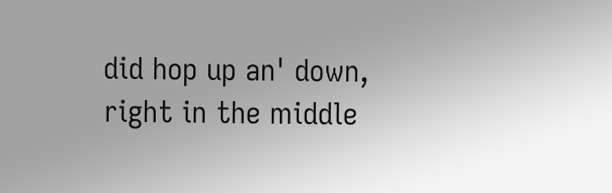did hop up an' down, right in the middle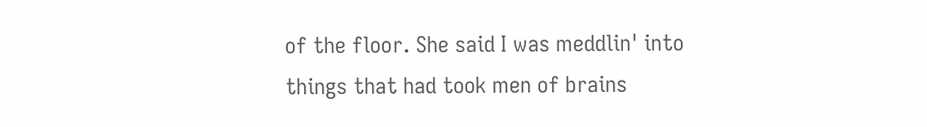of the floor. She said I was meddlin' into things that had took men of brains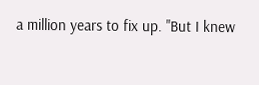a million years to fix up. "But I knew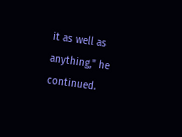it as well as anything," he continued.